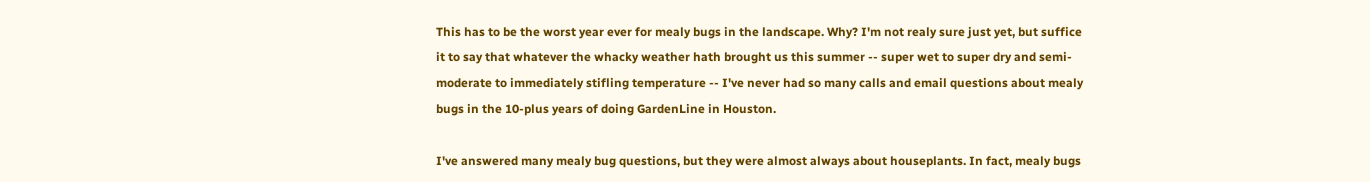This has to be the worst year ever for mealy bugs in the landscape. Why? I'm not realy sure just yet, but suffice it to say that whatever the whacky weather hath brought us this summer -- super wet to super dry and semi-moderate to immediately stifling temperature -- I've never had so many calls and email questions about mealy bugs in the 10-plus years of doing GardenLine in Houston.

I've answered many mealy bug questions, but they were almost always about houseplants. In fact, mealy bugs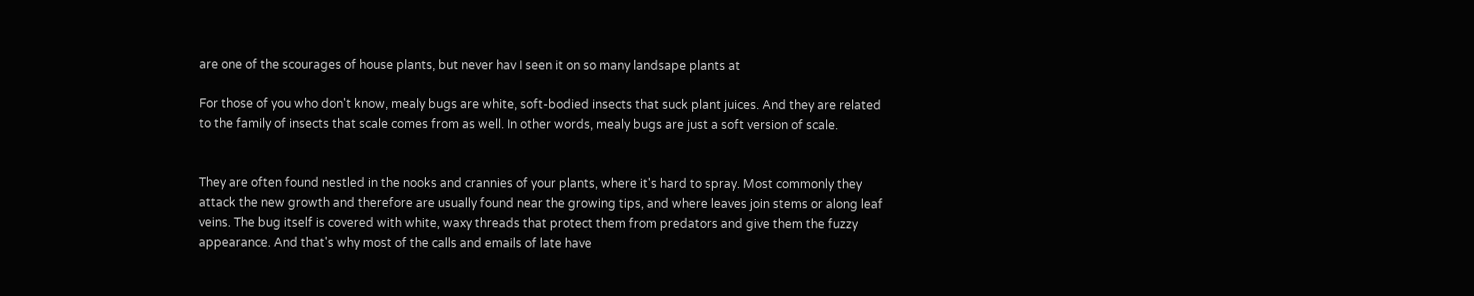are one of the scourages of house plants, but never hav I seen it on so many landsape plants at

For those of you who don't know, mealy bugs are white, soft-bodied insects that suck plant juices. And they are related to the family of insects that scale comes from as well. In other words, mealy bugs are just a soft version of scale.


They are often found nestled in the nooks and crannies of your plants, where it's hard to spray. Most commonly they attack the new growth and therefore are usually found near the growing tips, and where leaves join stems or along leaf veins. The bug itself is covered with white, waxy threads that protect them from predators and give them the fuzzy appearance. And that's why most of the calls and emails of late have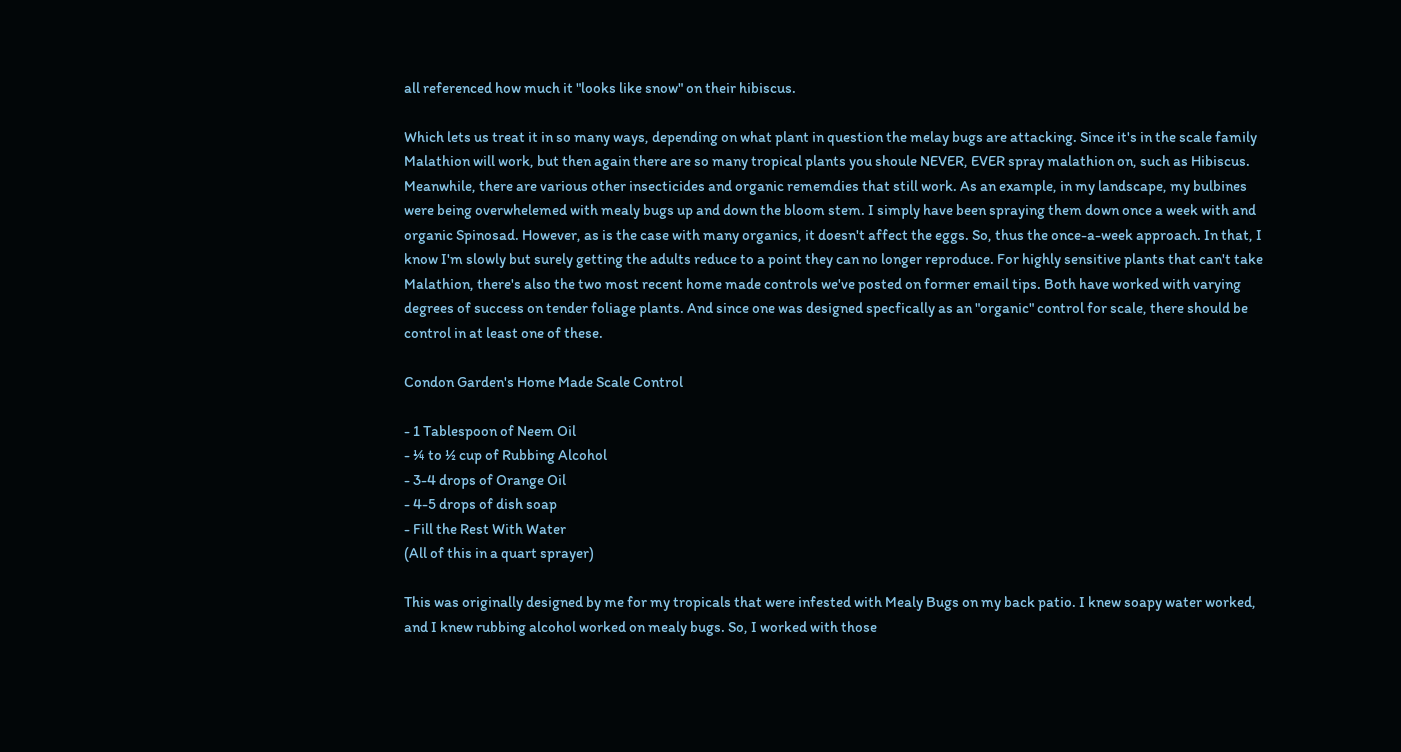all referenced how much it "looks like snow" on their hibiscus.

Which lets us treat it in so many ways, depending on what plant in question the melay bugs are attacking. Since it's in the scale family Malathion will work, but then again there are so many tropical plants you shoule NEVER, EVER spray malathion on, such as Hibiscus. Meanwhile, there are various other insecticides and organic rememdies that still work. As an example, in my landscape, my bulbines were being overwhelemed with mealy bugs up and down the bloom stem. I simply have been spraying them down once a week with and organic Spinosad. However, as is the case with many organics, it doesn't affect the eggs. So, thus the once-a-week approach. In that, I know I'm slowly but surely getting the adults reduce to a point they can no longer reproduce. For highly sensitive plants that can't take Malathion, there's also the two most recent home made controls we've posted on former email tips. Both have worked with varying degrees of success on tender foliage plants. And since one was designed specfically as an "organic" control for scale, there should be control in at least one of these.

Condon Garden's Home Made Scale Control

- 1 Tablespoon of Neem Oil
- ¼ to ½ cup of Rubbing Alcohol
- 3-4 drops of Orange Oil
- 4-5 drops of dish soap
- Fill the Rest With Water
(All of this in a quart sprayer)

This was originally designed by me for my tropicals that were infested with Mealy Bugs on my back patio. I knew soapy water worked, and I knew rubbing alcohol worked on mealy bugs. So, I worked with those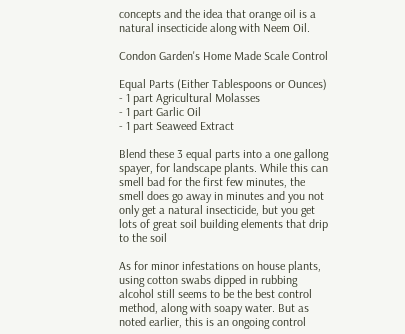concepts and the idea that orange oil is a natural insecticide along with Neem Oil.

Condon Garden's Home Made Scale Control

Equal Parts (Either Tablespoons or Ounces)
- 1 part Agricultural Molasses
- 1 part Garlic Oil
- 1 part Seaweed Extract

Blend these 3 equal parts into a one gallong spayer, for landscape plants. While this can smell bad for the first few minutes, the smell does go away in minutes and you not only get a natural insecticide, but you get lots of great soil building elements that drip to the soil

As for minor infestations on house plants, using cotton swabs dipped in rubbing alcohol still seems to be the best control method, along with soapy water. But as noted earlier, this is an ongoing control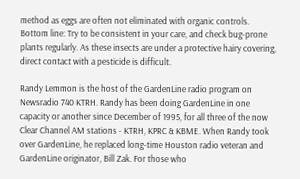method as eggs are often not eliminated with organic controls. Bottom line: Try to be consistent in your care, and check bug-prone plants regularly. As these insects are under a protective hairy covering, direct contact with a pesticide is difficult.

Randy Lemmon is the host of the GardenLine radio program on Newsradio 740 KTRH. Randy has been doing GardenLine in one capacity or another since December of 1995, for all three of the now Clear Channel AM stations - KTRH, KPRC & KBME. When Randy took over GardenLine, he replaced long-time Houston radio veteran and GardenLine originator, Bill Zak. For those who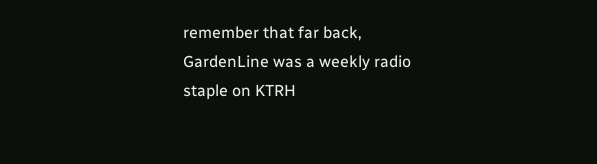remember that far back, GardenLine was a weekly radio staple on KTRH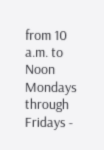from 10 a.m. to Noon Mondays through Fridays -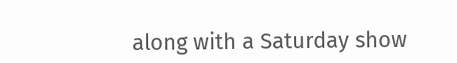along with a Saturday show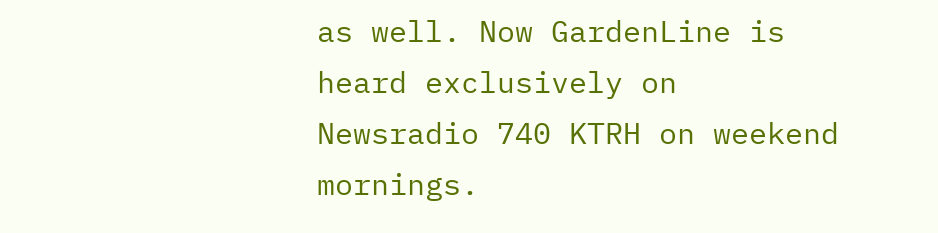as well. Now GardenLine is heard exclusively on Newsradio 740 KTRH on weekend mornings.